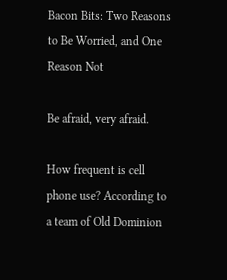Bacon Bits: Two Reasons to Be Worried, and One Reason Not

Be afraid, very afraid.

How frequent is cell phone use? According to a team of Old Dominion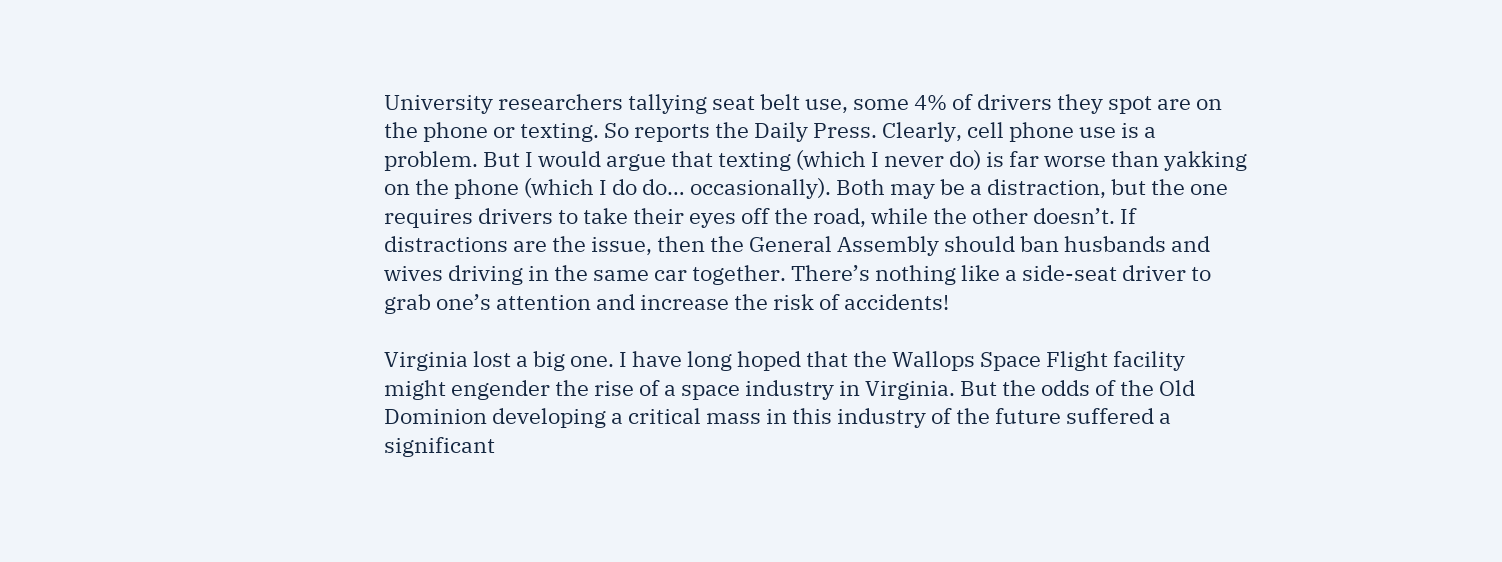University researchers tallying seat belt use, some 4% of drivers they spot are on the phone or texting. So reports the Daily Press. Clearly, cell phone use is a problem. But I would argue that texting (which I never do) is far worse than yakking on the phone (which I do do… occasionally). Both may be a distraction, but the one requires drivers to take their eyes off the road, while the other doesn’t. If distractions are the issue, then the General Assembly should ban husbands and wives driving in the same car together. There’s nothing like a side-seat driver to grab one’s attention and increase the risk of accidents!

Virginia lost a big one. I have long hoped that the Wallops Space Flight facility might engender the rise of a space industry in Virginia. But the odds of the Old Dominion developing a critical mass in this industry of the future suffered a significant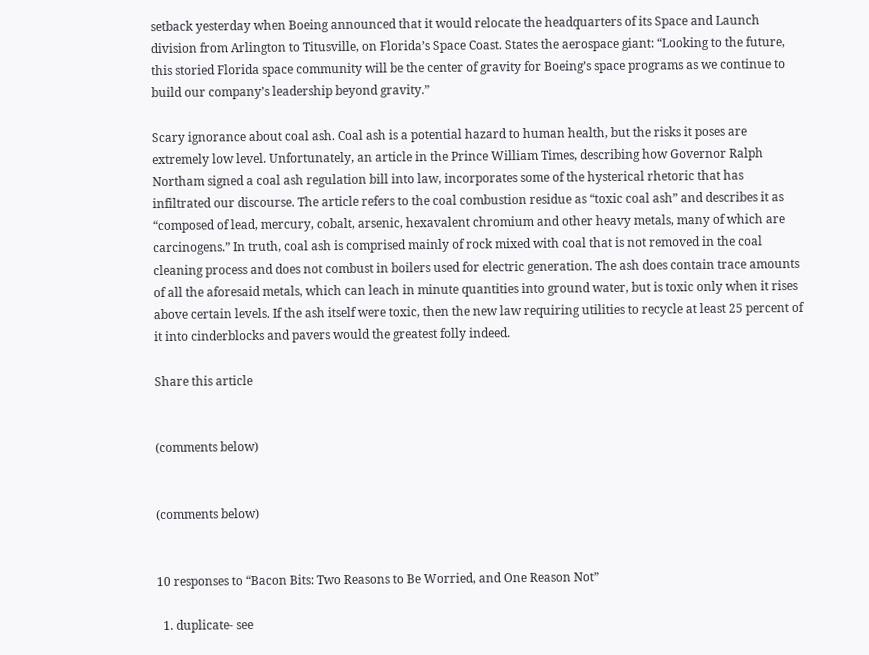setback yesterday when Boeing announced that it would relocate the headquarters of its Space and Launch division from Arlington to Titusville, on Florida’s Space Coast. States the aerospace giant: “Looking to the future, this storied Florida space community will be the center of gravity for Boeing’s space programs as we continue to build our company’s leadership beyond gravity.”

Scary ignorance about coal ash. Coal ash is a potential hazard to human health, but the risks it poses are extremely low level. Unfortunately, an article in the Prince William Times, describing how Governor Ralph Northam signed a coal ash regulation bill into law, incorporates some of the hysterical rhetoric that has infiltrated our discourse. The article refers to the coal combustion residue as “toxic coal ash” and describes it as “composed of lead, mercury, cobalt, arsenic, hexavalent chromium and other heavy metals, many of which are carcinogens.” In truth, coal ash is comprised mainly of rock mixed with coal that is not removed in the coal cleaning process and does not combust in boilers used for electric generation. The ash does contain trace amounts of all the aforesaid metals, which can leach in minute quantities into ground water, but is toxic only when it rises above certain levels. If the ash itself were toxic, then the new law requiring utilities to recycle at least 25 percent of it into cinderblocks and pavers would the greatest folly indeed.

Share this article


(comments below)


(comments below)


10 responses to “Bacon Bits: Two Reasons to Be Worried, and One Reason Not”

  1. duplicate- see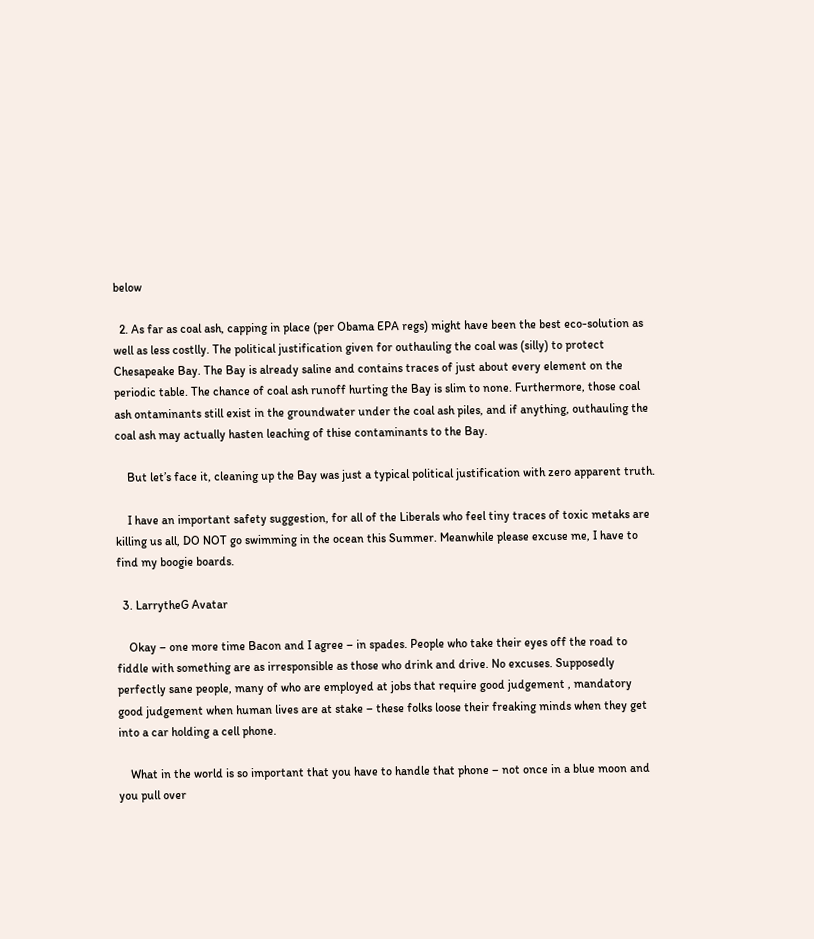below

  2. As far as coal ash, capping in place (per Obama EPA regs) might have been the best eco-solution as well as less costlly. The political justification given for outhauling the coal was (silly) to protect Chesapeake Bay. The Bay is already saline and contains traces of just about every element on the periodic table. The chance of coal ash runoff hurting the Bay is slim to none. Furthermore, those coal ash ontaminants still exist in the groundwater under the coal ash piles, and if anything, outhauling the coal ash may actually hasten leaching of thise contaminants to the Bay.

    But let’s face it, cleaning up the Bay was just a typical political justification with zero apparent truth.

    I have an important safety suggestion, for all of the Liberals who feel tiny traces of toxic metaks are killing us all, DO NOT go swimming in the ocean this Summer. Meanwhile please excuse me, I have to find my boogie boards.

  3. LarrytheG Avatar

    Okay – one more time Bacon and I agree – in spades. People who take their eyes off the road to fiddle with something are as irresponsible as those who drink and drive. No excuses. Supposedly perfectly sane people, many of who are employed at jobs that require good judgement , mandatory good judgement when human lives are at stake – these folks loose their freaking minds when they get into a car holding a cell phone.

    What in the world is so important that you have to handle that phone – not once in a blue moon and you pull over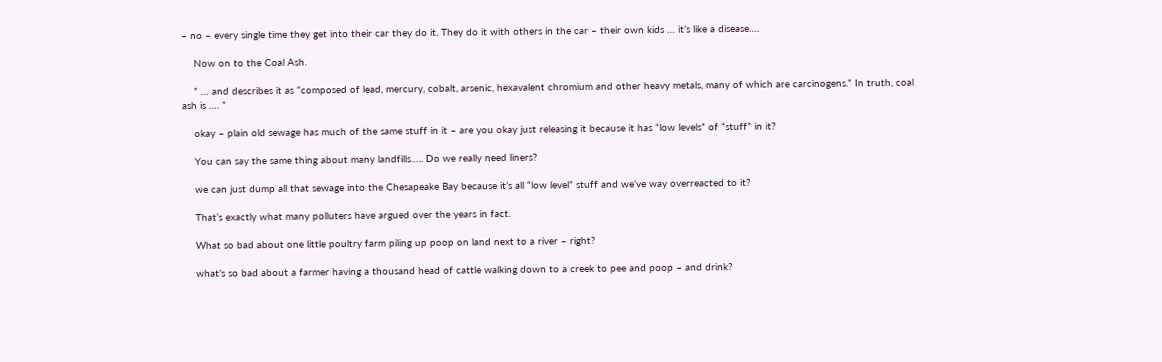– no – every single time they get into their car they do it. They do it with others in the car – their own kids … it’s like a disease….

    Now on to the Coal Ash.

    ” … and describes it as “composed of lead, mercury, cobalt, arsenic, hexavalent chromium and other heavy metals, many of which are carcinogens.” In truth, coal ash is …. ”

    okay – plain old sewage has much of the same stuff in it – are you okay just releasing it because it has “low levels” of “stuff” in it?

    You can say the same thing about many landfills….. Do we really need liners?

    we can just dump all that sewage into the Chesapeake Bay because it’s all “low level” stuff and we’ve way overreacted to it?

    That’s exactly what many polluters have argued over the years in fact.

    What so bad about one little poultry farm piling up poop on land next to a river – right?

    what’s so bad about a farmer having a thousand head of cattle walking down to a creek to pee and poop – and drink?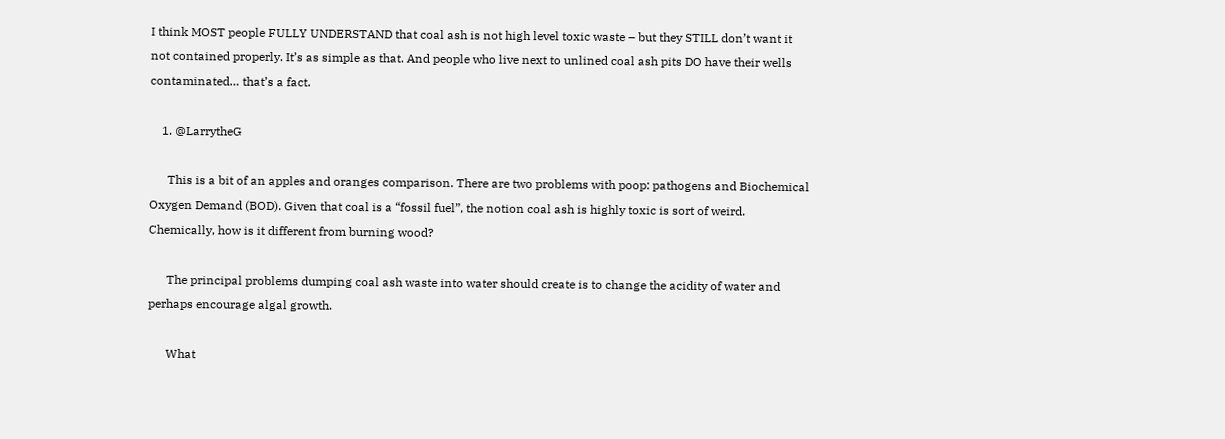I think MOST people FULLY UNDERSTAND that coal ash is not high level toxic waste – but they STILL don’t want it not contained properly. It’s as simple as that. And people who live next to unlined coal ash pits DO have their wells contaminated… that’s a fact.

    1. @LarrytheG

      This is a bit of an apples and oranges comparison. There are two problems with poop: pathogens and Biochemical Oxygen Demand (BOD). Given that coal is a “fossil fuel”, the notion coal ash is highly toxic is sort of weird. Chemically, how is it different from burning wood?

      The principal problems dumping coal ash waste into water should create is to change the acidity of water and perhaps encourage algal growth.

      What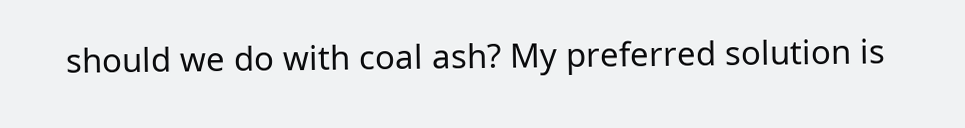should we do with coal ash? My preferred solution is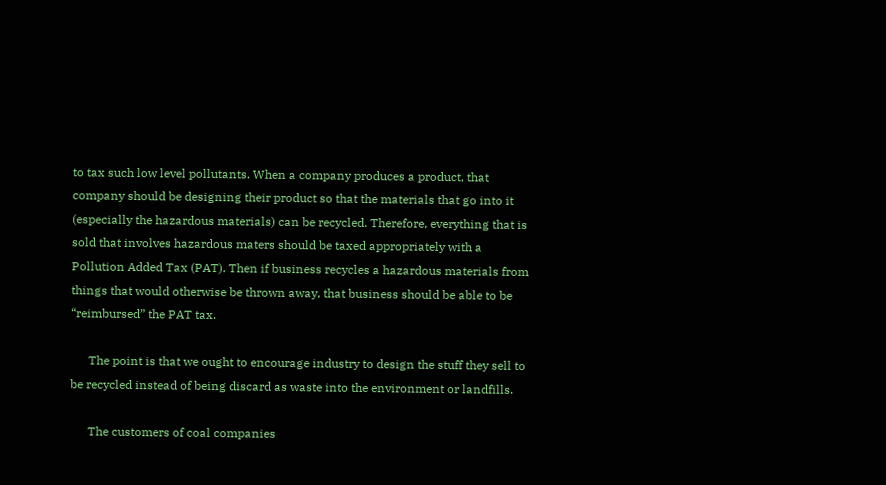to tax such low level pollutants. When a company produces a product, that company should be designing their product so that the materials that go into it (especially the hazardous materials) can be recycled. Therefore, everything that is sold that involves hazardous maters should be taxed appropriately with a Pollution Added Tax (PAT). Then if business recycles a hazardous materials from things that would otherwise be thrown away, that business should be able to be “reimbursed” the PAT tax.

      The point is that we ought to encourage industry to design the stuff they sell to be recycled instead of being discard as waste into the environment or landfills.

      The customers of coal companies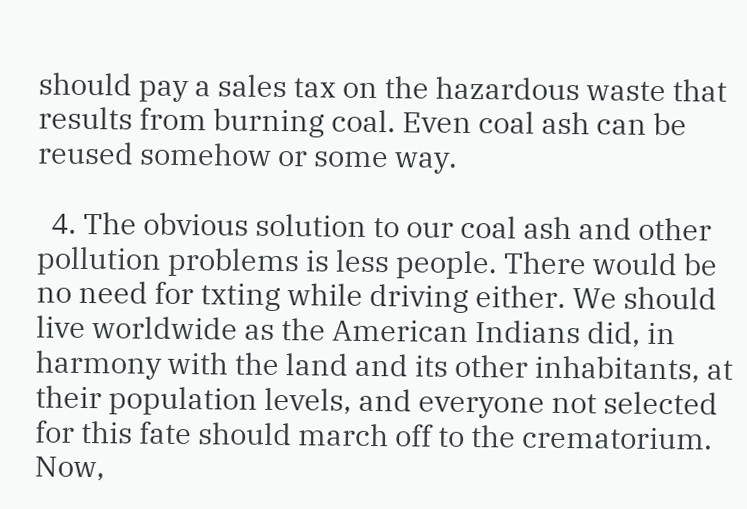should pay a sales tax on the hazardous waste that results from burning coal. Even coal ash can be reused somehow or some way.

  4. The obvious solution to our coal ash and other pollution problems is less people. There would be no need for txting while driving either. We should live worldwide as the American Indians did, in harmony with the land and its other inhabitants, at their population levels, and everyone not selected for this fate should march off to the crematorium. Now,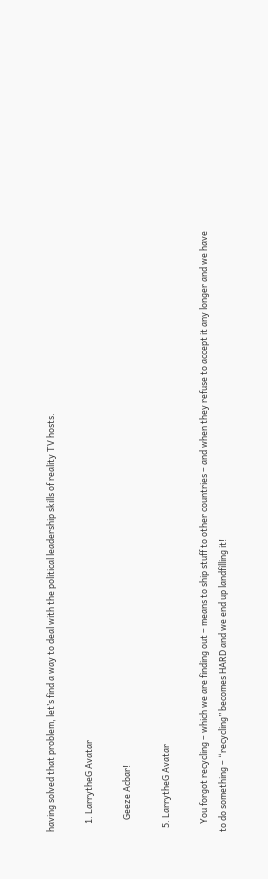having solved that problem, let’s find a way to deal with the political leadership skills of reality TV hosts.

    1. LarrytheG Avatar

      Geeze Acbar!

  5. LarrytheG Avatar

    You forgot recycling – which we are finding out – means to ship stuff to other countries – and when they refuse to accept it any longer and we have to do something – “recycling” becomes HARD and we end up landfilling it!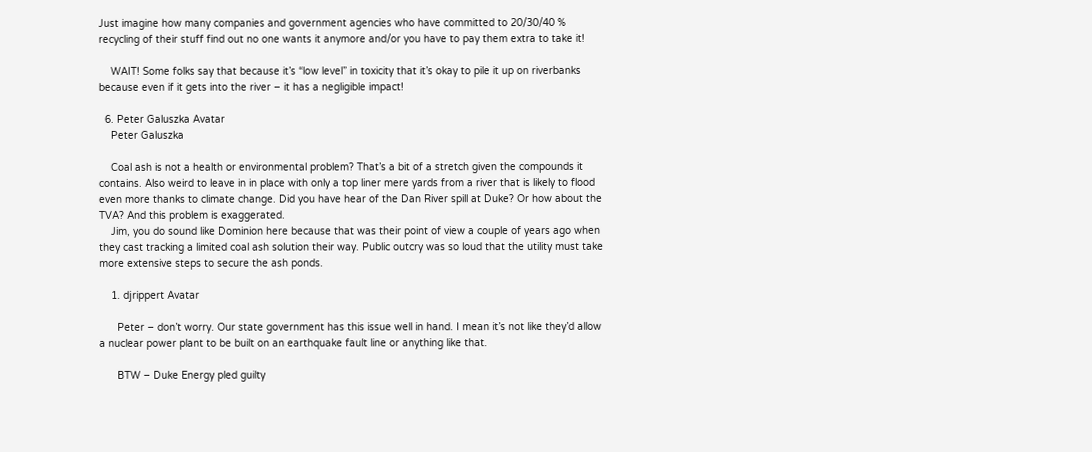Just imagine how many companies and government agencies who have committed to 20/30/40 % recycling of their stuff find out no one wants it anymore and/or you have to pay them extra to take it!

    WAIT! Some folks say that because it’s “low level” in toxicity that it’s okay to pile it up on riverbanks because even if it gets into the river – it has a negligible impact!

  6. Peter Galuszka Avatar
    Peter Galuszka

    Coal ash is not a health or environmental problem? That’s a bit of a stretch given the compounds it contains. Also weird to leave in in place with only a top liner mere yards from a river that is likely to flood even more thanks to climate change. Did you have hear of the Dan River spill at Duke? Or how about the TVA? And this problem is exaggerated.
    Jim, you do sound like Dominion here because that was their point of view a couple of years ago when they cast tracking a limited coal ash solution their way. Public outcry was so loud that the utility must take more extensive steps to secure the ash ponds.

    1. djrippert Avatar

      Peter – don’t worry. Our state government has this issue well in hand. I mean it’s not like they’d allow a nuclear power plant to be built on an earthquake fault line or anything like that.

      BTW – Duke Energy pled guilty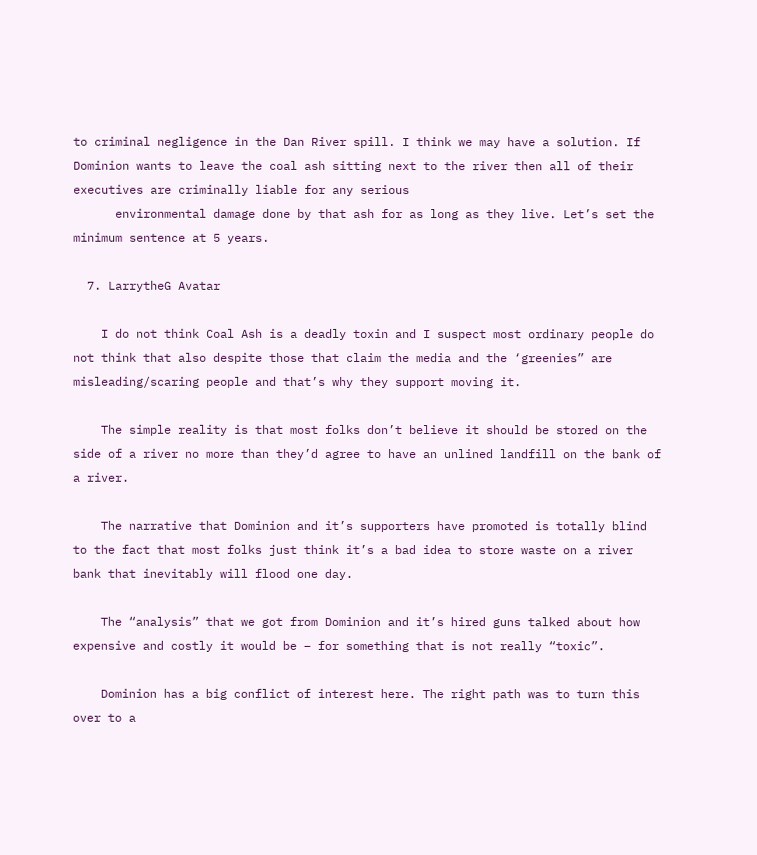to criminal negligence in the Dan River spill. I think we may have a solution. If Dominion wants to leave the coal ash sitting next to the river then all of their executives are criminally liable for any serious
      environmental damage done by that ash for as long as they live. Let’s set the minimum sentence at 5 years.

  7. LarrytheG Avatar

    I do not think Coal Ash is a deadly toxin and I suspect most ordinary people do not think that also despite those that claim the media and the ‘greenies” are misleading/scaring people and that’s why they support moving it.

    The simple reality is that most folks don’t believe it should be stored on the side of a river no more than they’d agree to have an unlined landfill on the bank of a river.

    The narrative that Dominion and it’s supporters have promoted is totally blind to the fact that most folks just think it’s a bad idea to store waste on a river bank that inevitably will flood one day.

    The “analysis” that we got from Dominion and it’s hired guns talked about how expensive and costly it would be – for something that is not really “toxic”.

    Dominion has a big conflict of interest here. The right path was to turn this over to a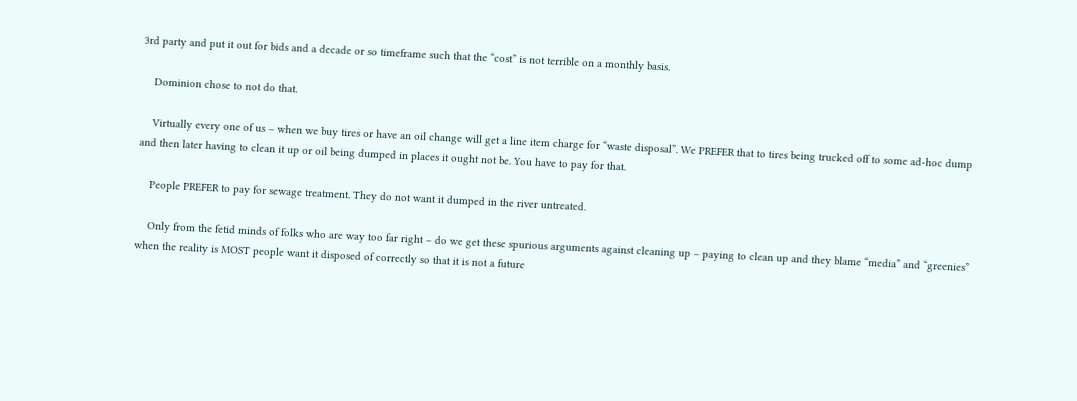3rd party and put it out for bids and a decade or so timeframe such that the “cost” is not terrible on a monthly basis.

    Dominion chose to not do that.

    Virtually every one of us – when we buy tires or have an oil change will get a line item charge for “waste disposal”. We PREFER that to tires being trucked off to some ad-hoc dump and then later having to clean it up or oil being dumped in places it ought not be. You have to pay for that.

    People PREFER to pay for sewage treatment. They do not want it dumped in the river untreated.

    Only from the fetid minds of folks who are way too far right – do we get these spurious arguments against cleaning up – paying to clean up and they blame “media” and “greenies” when the reality is MOST people want it disposed of correctly so that it is not a future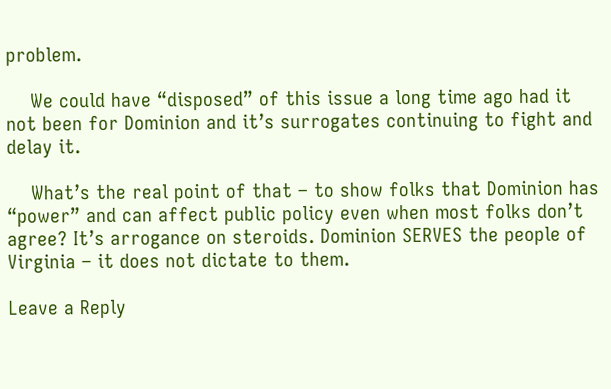problem.

    We could have “disposed” of this issue a long time ago had it not been for Dominion and it’s surrogates continuing to fight and delay it.

    What’s the real point of that – to show folks that Dominion has “power” and can affect public policy even when most folks don’t agree? It’s arrogance on steroids. Dominion SERVES the people of Virginia – it does not dictate to them.

Leave a Reply